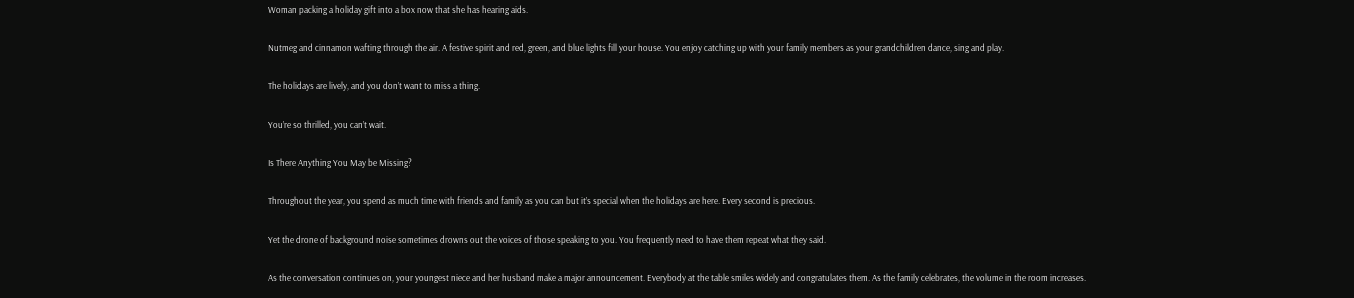Woman packing a holiday gift into a box now that she has hearing aids.

Nutmeg and cinnamon wafting through the air. A festive spirit and red, green, and blue lights fill your house. You enjoy catching up with your family members as your grandchildren dance, sing and play.

The holidays are lively, and you don’t want to miss a thing.

You’re so thrilled, you can’t wait.

Is There Anything You May be Missing?

Throughout the year, you spend as much time with friends and family as you can but it’s special when the holidays are here. Every second is precious.

Yet the drone of background noise sometimes drowns out the voices of those speaking to you. You frequently need to have them repeat what they said.

As the conversation continues on, your youngest niece and her husband make a major announcement. Everybody at the table smiles widely and congratulates them. As the family celebrates, the volume in the room increases.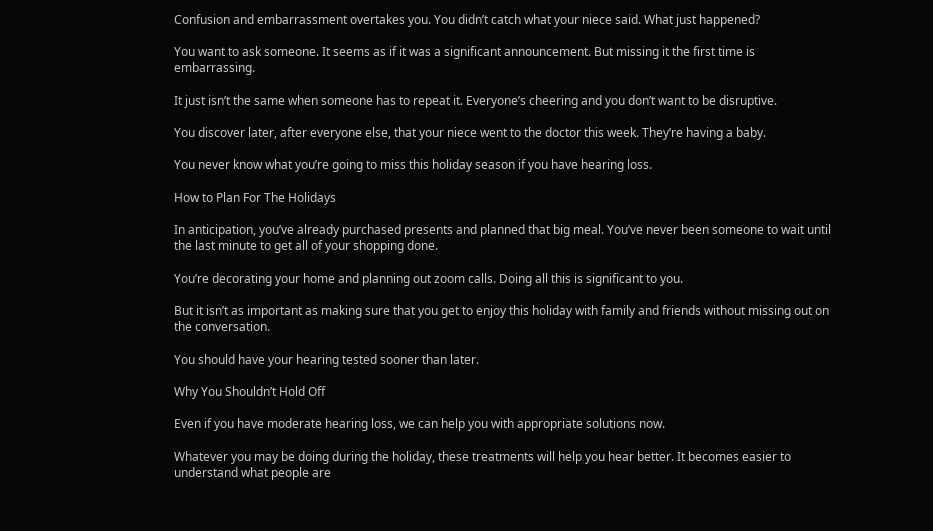Confusion and embarrassment overtakes you. You didn’t catch what your niece said. What just happened?

You want to ask someone. It seems as if it was a significant announcement. But missing it the first time is embarrassing.

It just isn’t the same when someone has to repeat it. Everyone’s cheering and you don’t want to be disruptive.

You discover later, after everyone else, that your niece went to the doctor this week. They’re having a baby.

You never know what you’re going to miss this holiday season if you have hearing loss.

How to Plan For The Holidays

In anticipation, you’ve already purchased presents and planned that big meal. You’ve never been someone to wait until the last minute to get all of your shopping done.

You’re decorating your home and planning out zoom calls. Doing all this is significant to you.

But it isn’t as important as making sure that you get to enjoy this holiday with family and friends without missing out on the conversation.

You should have your hearing tested sooner than later.

Why You Shouldn’t Hold Off

Even if you have moderate hearing loss, we can help you with appropriate solutions now.

Whatever you may be doing during the holiday, these treatments will help you hear better. It becomes easier to understand what people are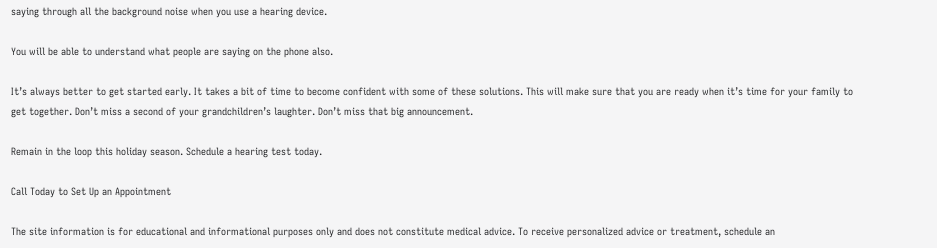saying through all the background noise when you use a hearing device.

You will be able to understand what people are saying on the phone also.

It’s always better to get started early. It takes a bit of time to become confident with some of these solutions. This will make sure that you are ready when it’s time for your family to get together. Don’t miss a second of your grandchildren’s laughter. Don’t miss that big announcement.

Remain in the loop this holiday season. Schedule a hearing test today.

Call Today to Set Up an Appointment

The site information is for educational and informational purposes only and does not constitute medical advice. To receive personalized advice or treatment, schedule an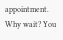appointment.
Why wait? You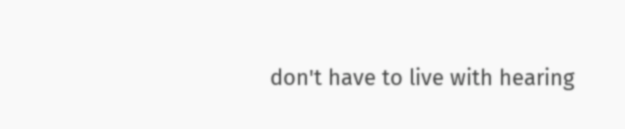don't have to live with hearing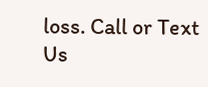loss. Call or Text Us